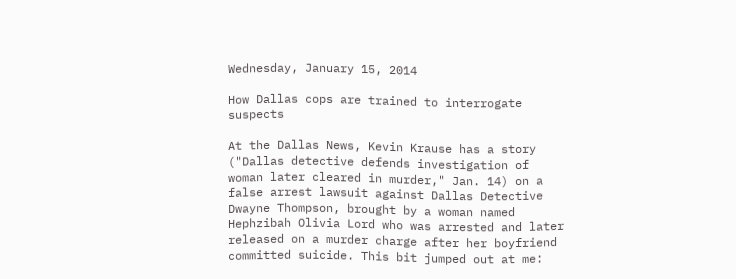Wednesday, January 15, 2014

How Dallas cops are trained to interrogate suspects

At the Dallas News, Kevin Krause has a story ("Dallas detective defends investigation of woman later cleared in murder," Jan. 14) on a false arrest lawsuit against Dallas Detective Dwayne Thompson, brought by a woman named Hephzibah Olivia Lord who was arrested and later released on a murder charge after her boyfriend committed suicide. This bit jumped out at me: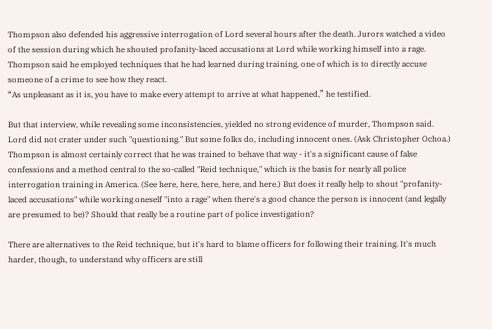Thompson also defended his aggressive interrogation of Lord several hours after the death. Jurors watched a video of the session during which he shouted profanity-laced accusations at Lord while working himself into a rage. Thompson said he employed techniques that he had learned during training, one of which is to directly accuse someone of a crime to see how they react.
“As unpleasant as it is, you have to make every attempt to arrive at what happened,” he testified.

But that interview, while revealing some inconsistencies, yielded no strong evidence of murder, Thompson said.
Lord did not crater under such "questioning." But some folks do, including innocent ones. (Ask Christopher Ochoa.) Thompson is almost certainly correct that he was trained to behave that way - it's a significant cause of false confessions and a method central to the so-called "Reid technique," which is the basis for nearly all police interrogation training in America. (See here, here, here, here, and here.) But does it really help to shout "profanity-laced accusations" while working oneself "into a rage" when there's a good chance the person is innocent (and legally are presumed to be)? Should that really be a routine part of police investigation?

There are alternatives to the Reid technique, but it's hard to blame officers for following their training. It's much harder, though, to understand why officers are still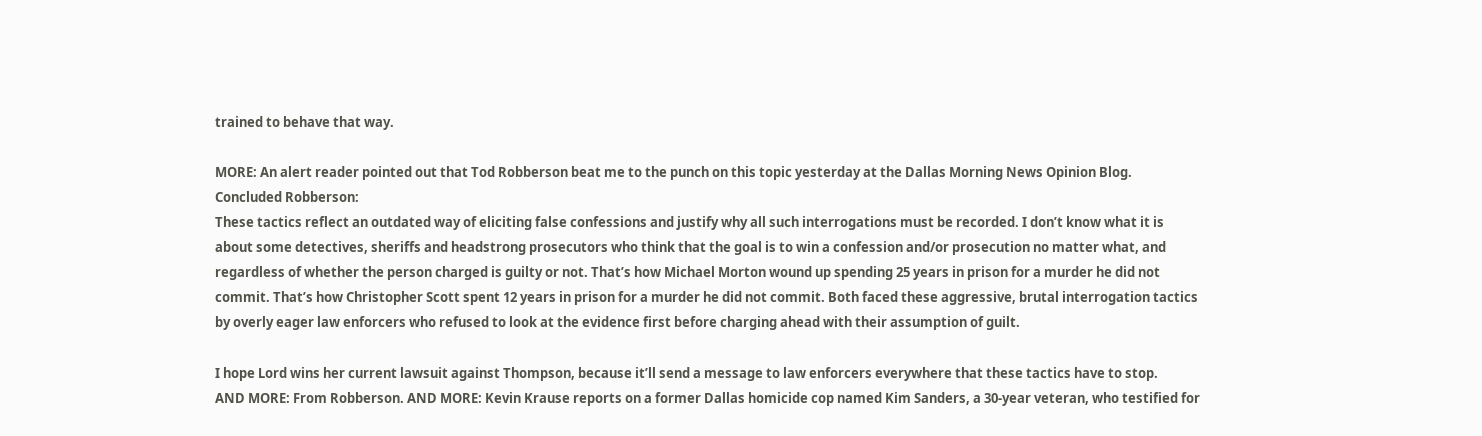trained to behave that way.

MORE: An alert reader pointed out that Tod Robberson beat me to the punch on this topic yesterday at the Dallas Morning News Opinion Blog. Concluded Robberson:
These tactics reflect an outdated way of eliciting false confessions and justify why all such interrogations must be recorded. I don’t know what it is about some detectives, sheriffs and headstrong prosecutors who think that the goal is to win a confession and/or prosecution no matter what, and regardless of whether the person charged is guilty or not. That’s how Michael Morton wound up spending 25 years in prison for a murder he did not commit. That’s how Christopher Scott spent 12 years in prison for a murder he did not commit. Both faced these aggressive, brutal interrogation tactics by overly eager law enforcers who refused to look at the evidence first before charging ahead with their assumption of guilt.

I hope Lord wins her current lawsuit against Thompson, because it’ll send a message to law enforcers everywhere that these tactics have to stop.
AND MORE: From Robberson. AND MORE: Kevin Krause reports on a former Dallas homicide cop named Kim Sanders, a 30-year veteran, who testified for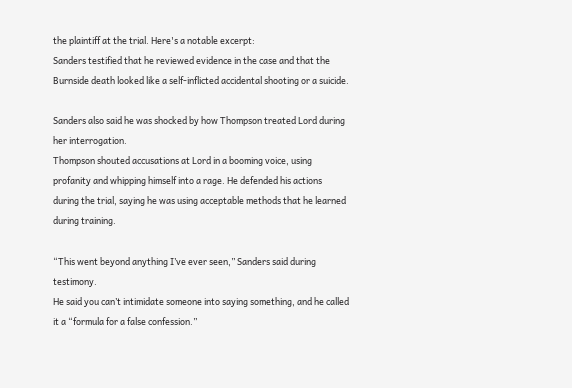the plaintiff at the trial. Here's a notable excerpt:
Sanders testified that he reviewed evidence in the case and that the Burnside death looked like a self-inflicted accidental shooting or a suicide.

Sanders also said he was shocked by how Thompson treated Lord during her interrogation.
Thompson shouted accusations at Lord in a booming voice, using profanity and whipping himself into a rage. He defended his actions during the trial, saying he was using acceptable methods that he learned during training.

“This went beyond anything I’ve ever seen,” Sanders said during testimony.
He said you can’t intimidate someone into saying something, and he called it a “formula for a false confession.”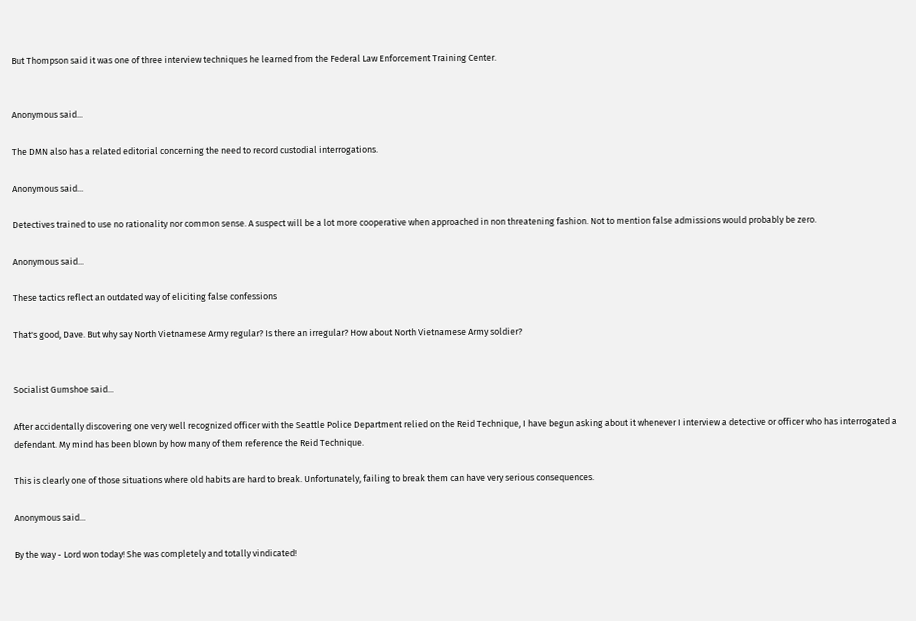But Thompson said it was one of three interview techniques he learned from the Federal Law Enforcement Training Center.


Anonymous said...

The DMN also has a related editorial concerning the need to record custodial interrogations.

Anonymous said...

Detectives trained to use no rationality nor common sense. A suspect will be a lot more cooperative when approached in non threatening fashion. Not to mention false admissions would probably be zero.

Anonymous said...

These tactics reflect an outdated way of eliciting false confessions

That's good, Dave. But why say North Vietnamese Army regular? Is there an irregular? How about North Vietnamese Army soldier?


Socialist Gumshoe said...

After accidentally discovering one very well recognized officer with the Seattle Police Department relied on the Reid Technique, I have begun asking about it whenever I interview a detective or officer who has interrogated a defendant. My mind has been blown by how many of them reference the Reid Technique.

This is clearly one of those situations where old habits are hard to break. Unfortunately, failing to break them can have very serious consequences.

Anonymous said...

By the way - Lord won today! She was completely and totally vindicated!